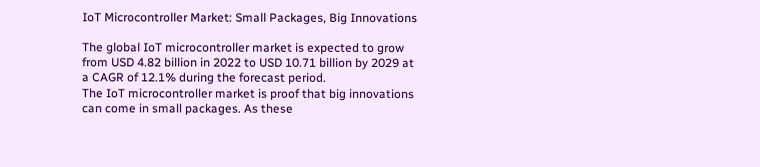IoT Microcontroller Market: Small Packages, Big Innovations

The global IoT microcontroller market is expected to grow from USD 4.82 billion in 2022 to USD 10.71 billion by 2029 at a CAGR of 12.1% during the forecast period.
The IoT microcontroller market is proof that big innovations can come in small packages. As these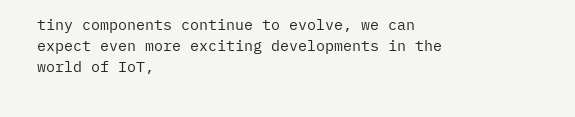tiny components continue to evolve, we can expect even more exciting developments in the world of IoT,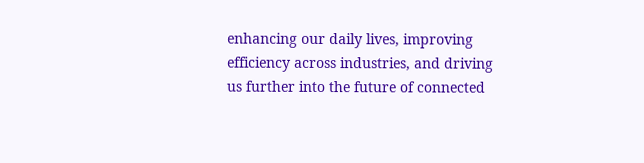enhancing our daily lives, improving efficiency across industries, and driving us further into the future of connected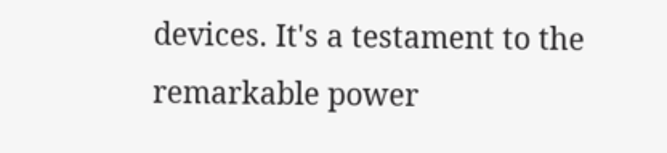devices. It's a testament to the remarkable power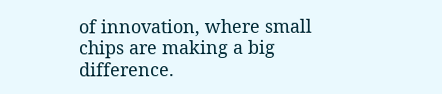of innovation, where small chips are making a big difference.